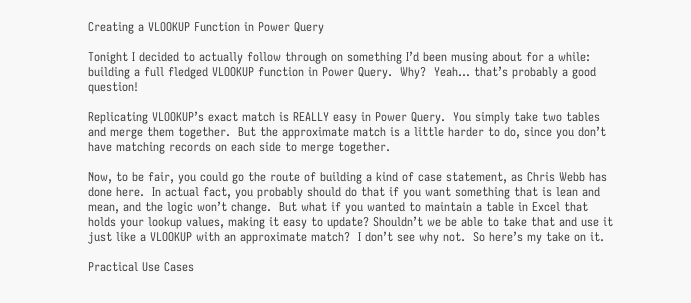Creating a VLOOKUP Function in Power Query

Tonight I decided to actually follow through on something I’d been musing about for a while:  building a full fledged VLOOKUP function in Power Query.  Why?  Yeah… that’s probably a good question!

Replicating VLOOKUP’s exact match is REALLY easy in Power Query.  You simply take two tables and merge them together.  But the approximate match is a little harder to do, since you don’t have matching records on each side to merge together.

Now, to be fair, you could go the route of building a kind of case statement, as Chris Webb has done here.  In actual fact, you probably should do that if you want something that is lean and mean, and the logic won’t change.  But what if you wanted to maintain a table in Excel that holds your lookup values, making it easy to update? Shouldn’t we be able to take that and use it just like a VLOOKUP with an approximate match?  I don’t see why not.  So here’s my take on it.

Practical Use Cases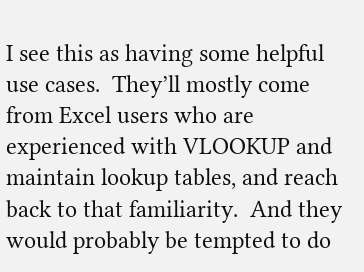I see this as having some helpful use cases.  They’ll mostly come from Excel users who are experienced with VLOOKUP and maintain lookup tables, and reach back to that familiarity.  And they would probably be tempted to do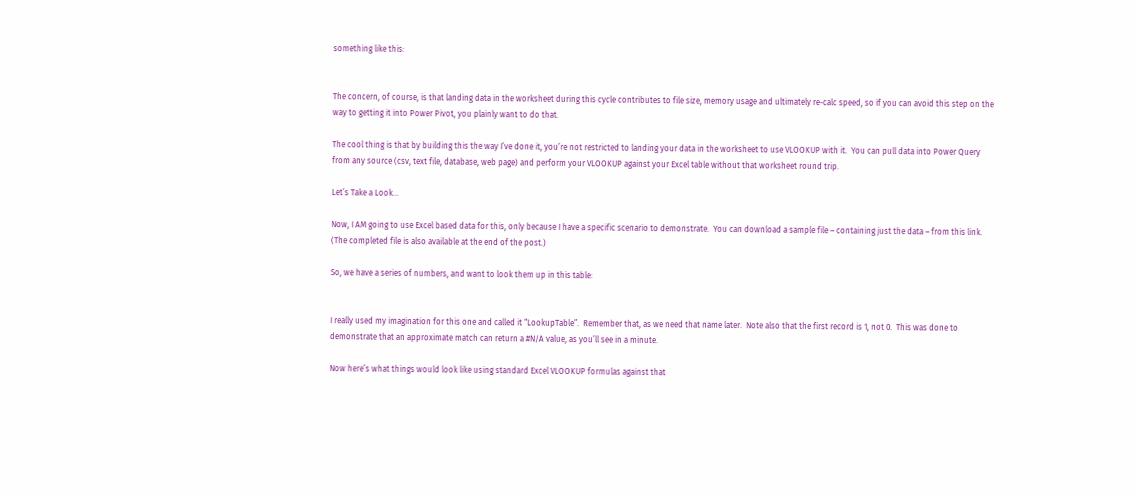something like this:


The concern, of course, is that landing data in the worksheet during this cycle contributes to file size, memory usage and ultimately re-calc speed, so if you can avoid this step on the way to getting it into Power Pivot, you plainly want to do that.

The cool thing is that by building this the way I’ve done it, you’re not restricted to landing your data in the worksheet to use VLOOKUP with it.  You can pull data into Power Query from any source (csv, text file, database, web page) and perform your VLOOKUP against your Excel table without that worksheet round trip.

Let’s Take a Look…

Now, I AM going to use Excel based data for this, only because I have a specific scenario to demonstrate.  You can download a sample file – containing just the data – from this link.  (The completed file is also available at the end of the post.)

So, we have a series of numbers, and want to look them up in this table:


I really used my imagination for this one and called it “LookupTable”.  Remember that, as we need that name later.  Note also that the first record is 1, not 0.  This was done to demonstrate that an approximate match can return a #N/A value, as you’ll see in a minute.

Now here’s what things would look like using standard Excel VLOOKUP formulas against that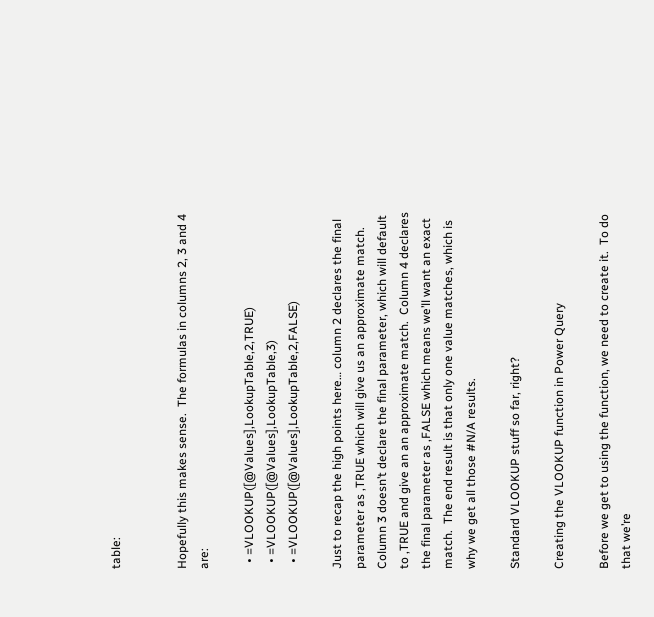table:


Hopefully this makes sense.  The formulas in columns 2, 3 and 4 are:

  • =VLOOKUP([@Values],LookupTable,2,TRUE)
  • =VLOOKUP([@Values],LookupTable,3)
  • =VLOOKUP([@Values],LookupTable,2,FALSE)

Just to recap the high points here… column 2 declares the final parameter as ,TRUE which will give us an approximate match.  Column 3 doesn’t declare the final parameter, which will default to ,TRUE and give an an approximate match.  Column 4 declares the final parameter as ,FALSE which means we’ll want an exact match.  The end result is that only one value matches, which is why we get all those #N/A results.

Standard VLOOKUP stuff so far, right?

Creating the VLOOKUP function in Power Query

Before we get to using the function, we need to create it.  To do that we’re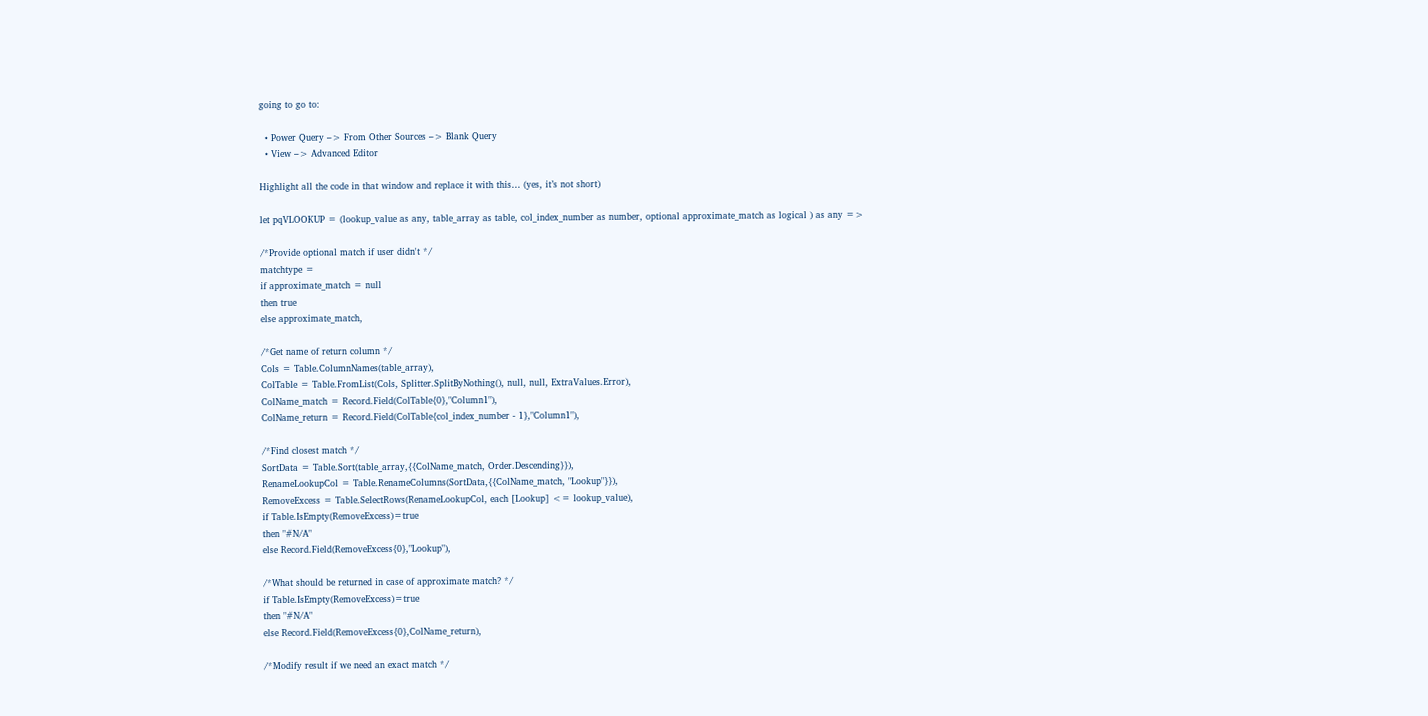going to go to:

  • Power Query –> From Other Sources –> Blank Query
  • View –> Advanced Editor

Highlight all the code in that window and replace it with this… (yes, it’s not short)

let pqVLOOKUP = (lookup_value as any, table_array as table, col_index_number as number, optional approximate_match as logical ) as any =>

/*Provide optional match if user didn't */
matchtype =
if approximate_match = null
then true
else approximate_match,

/*Get name of return column */
Cols = Table.ColumnNames(table_array),
ColTable = Table.FromList(Cols, Splitter.SplitByNothing(), null, null, ExtraValues.Error),
ColName_match = Record.Field(ColTable{0},"Column1"),
ColName_return = Record.Field(ColTable{col_index_number - 1},"Column1"),

/*Find closest match */
SortData = Table.Sort(table_array,{{ColName_match, Order.Descending}}),
RenameLookupCol = Table.RenameColumns(SortData,{{ColName_match, "Lookup"}}),
RemoveExcess = Table.SelectRows(RenameLookupCol, each [Lookup] <= lookup_value),
if Table.IsEmpty(RemoveExcess)=true
then "#N/A"
else Record.Field(RemoveExcess{0},"Lookup"),

/*What should be returned in case of approximate match? */
if Table.IsEmpty(RemoveExcess)=true
then "#N/A"
else Record.Field(RemoveExcess{0},ColName_return),

/*Modify result if we need an exact match */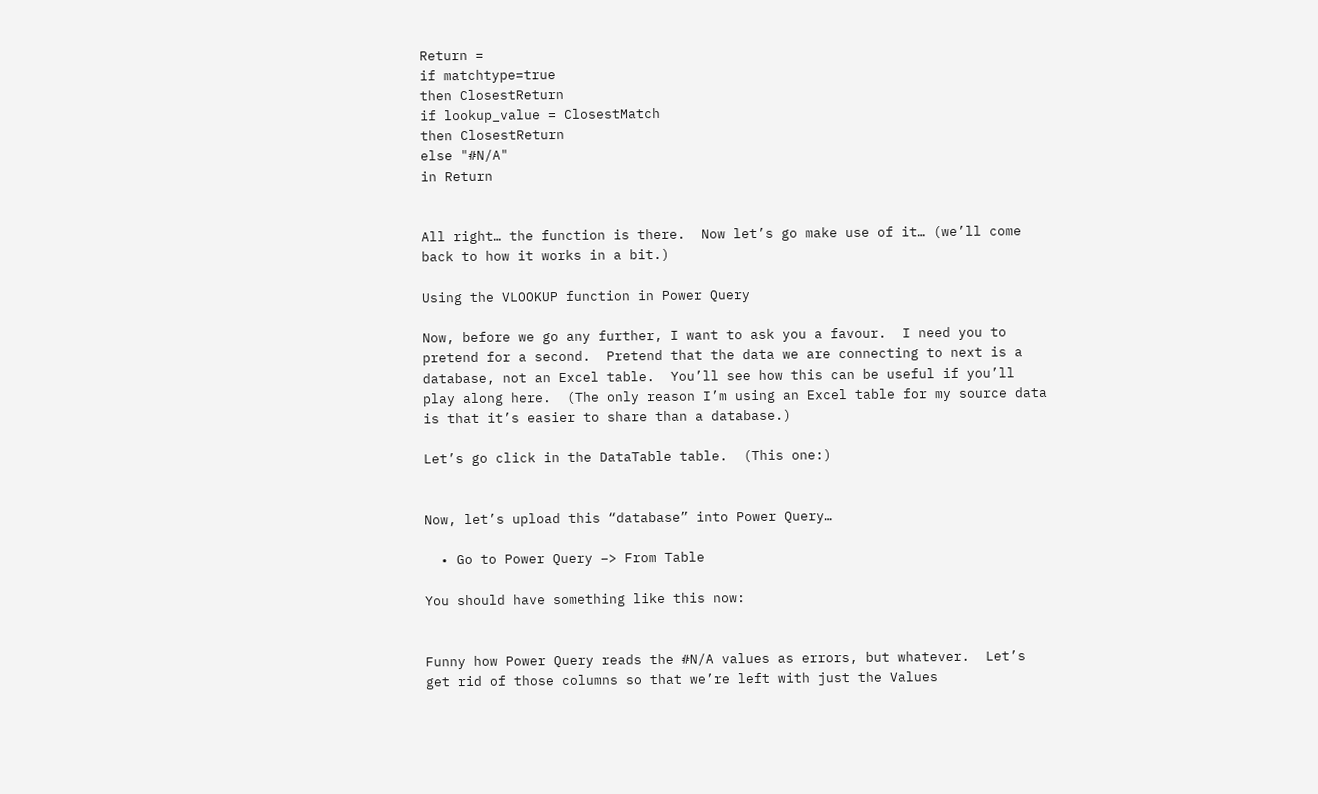Return =
if matchtype=true
then ClosestReturn
if lookup_value = ClosestMatch
then ClosestReturn
else "#N/A"
in Return


All right… the function is there.  Now let’s go make use of it… (we’ll come back to how it works in a bit.)

Using the VLOOKUP function in Power Query

Now, before we go any further, I want to ask you a favour.  I need you to pretend for a second.  Pretend that the data we are connecting to next is a database, not an Excel table.  You’ll see how this can be useful if you’ll play along here.  (The only reason I’m using an Excel table for my source data is that it’s easier to share than a database.)

Let’s go click in the DataTable table.  (This one:)


Now, let’s upload this “database” into Power Query…

  • Go to Power Query –> From Table

You should have something like this now:


Funny how Power Query reads the #N/A values as errors, but whatever.  Let’s get rid of those columns so that we’re left with just the Values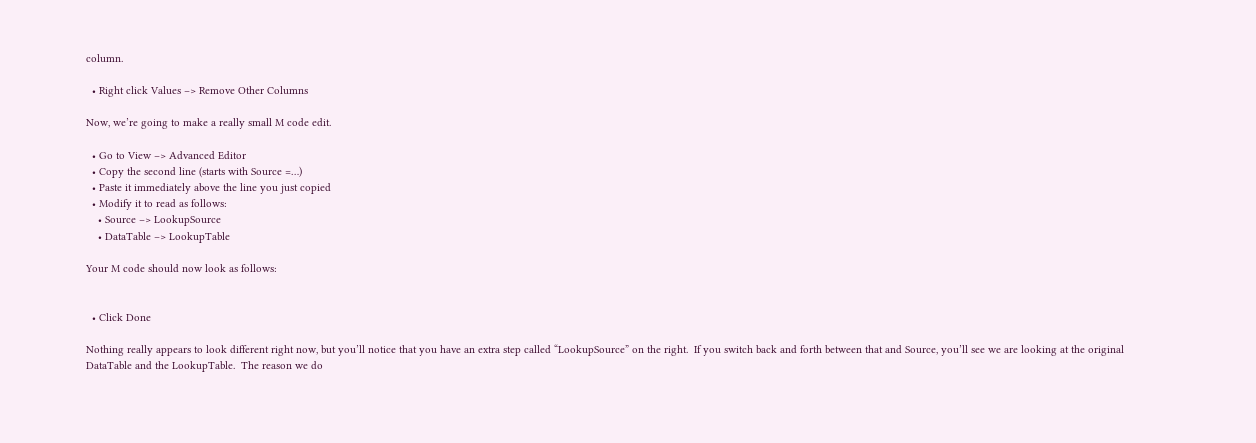column.

  • Right click Values –> Remove Other Columns

Now, we’re going to make a really small M code edit.

  • Go to View –> Advanced Editor
  • Copy the second line (starts with Source =…)
  • Paste it immediately above the line you just copied
  • Modify it to read as follows:
    • Source –> LookupSource
    • DataTable –> LookupTable

Your M code should now look as follows:


  • Click Done

Nothing really appears to look different right now, but you’ll notice that you have an extra step called “LookupSource” on the right.  If you switch back and forth between that and Source, you’ll see we are looking at the original DataTable and the LookupTable.  The reason we do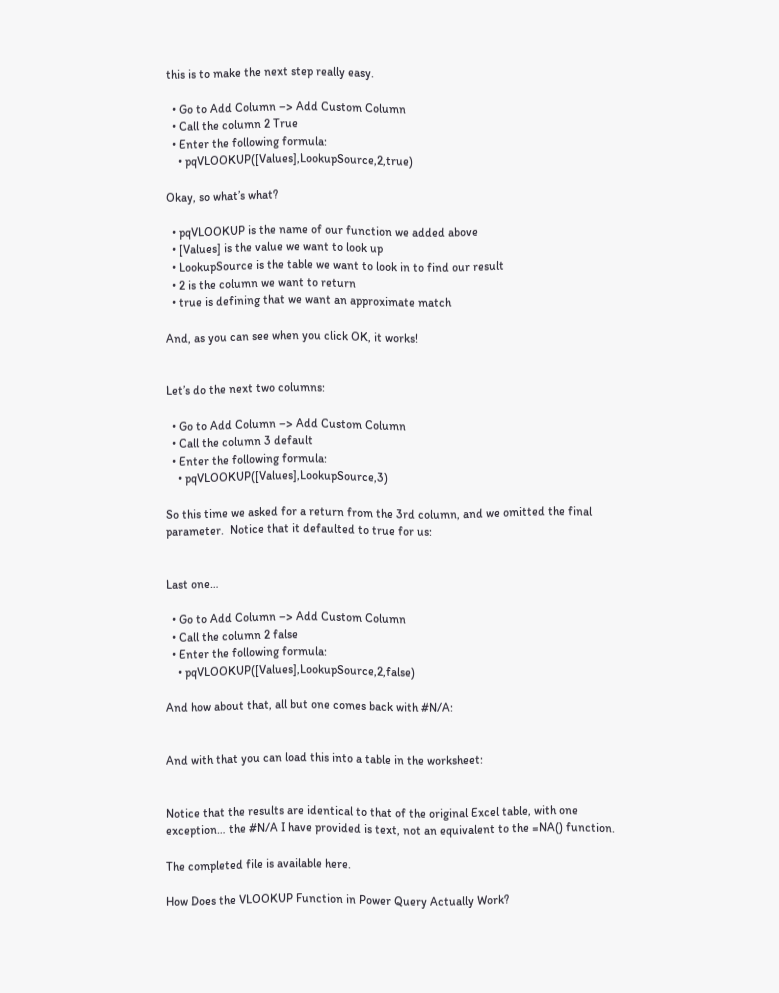this is to make the next step really easy.

  • Go to Add Column –> Add Custom Column
  • Call the column 2 True
  • Enter the following formula:
    • pqVLOOKUP([Values],LookupSource,2,true)

Okay, so what’s what?

  • pqVLOOKUP is the name of our function we added above
  • [Values] is the value we want to look up
  • LookupSource is the table we want to look in to find our result
  • 2 is the column we want to return
  • true is defining that we want an approximate match

And, as you can see when you click OK, it works!


Let’s do the next two columns:

  • Go to Add Column –> Add Custom Column
  • Call the column 3 default
  • Enter the following formula:
    • pqVLOOKUP([Values],LookupSource,3)

So this time we asked for a return from the 3rd column, and we omitted the final parameter.  Notice that it defaulted to true for us:


Last one…

  • Go to Add Column –> Add Custom Column
  • Call the column 2 false
  • Enter the following formula:
    • pqVLOOKUP([Values],LookupSource,2,false)

And how about that, all but one comes back with #N/A:


And with that you can load this into a table in the worksheet:


Notice that the results are identical to that of the original Excel table, with one exception… the #N/A I have provided is text, not an equivalent to the =NA() function.

The completed file is available here.

How Does the VLOOKUP Function in Power Query Actually Work?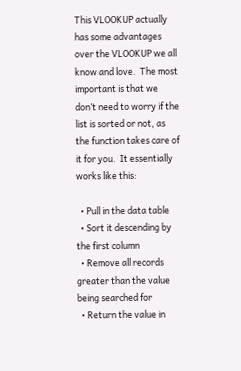This VLOOKUP actually has some advantages over the VLOOKUP we all know and love.  The most important is that we don’t need to worry if the list is sorted or not, as the function takes care of it for you.  It essentially works like this:

  • Pull in the data table
  • Sort it descending by the first column
  • Remove all records greater than the value being searched for
  • Return the value in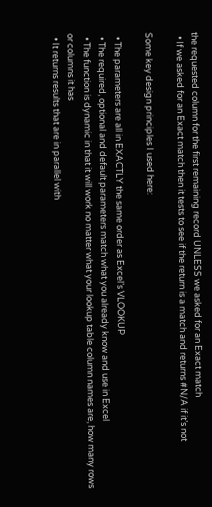the requested column for the first remaining record UNLESS we asked for an Exact match
  • If we asked for an Exact match then it tests to see if the return is a match and returns #N/A if it’s not

Some key design principles I used here:

  • The parameters are all in EXACTLY the same order as Excel’s VLOOKUP
  • The required, optional and default parameters match what you already know and use in Excel
  • The function is dynamic in that it will work no matter what your lookup table column names are, how many rows or columns it has
  • It returns results that are in parallel with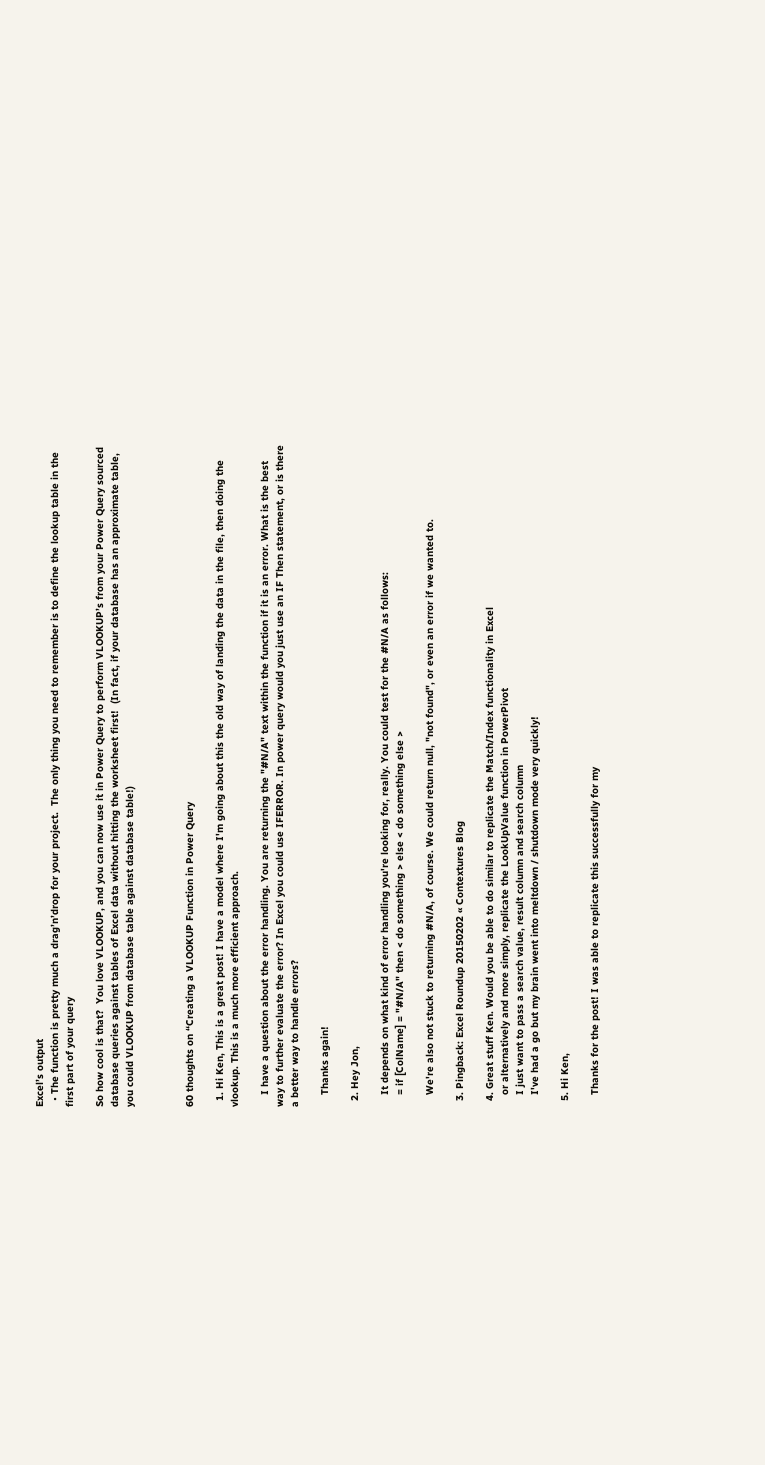Excel’s output
  • The function is pretty much a drag’n’drop for your project.  The only thing you need to remember is to define the lookup table in the first part of your query

So how cool is that?  You love VLOOKUP, and you can now use it in Power Query to perform VLOOKUP’s from your Power Query sourced database queries against tables of Excel data without hitting the worksheet first!  (In fact, if your database has an approximate table, you could VLOOKUP from database table against database table!)



60 thoughts on “Creating a VLOOKUP Function in Power Query

  1. Hi Ken, This is a great post! I have a model where I'm going about this the old way of landing the data in the file, then doing the vlookup. This is a much more efficient approach.

    I have a question about the error handling. You are returning the "#N/A" text within the function if it is an error. What is the best way to further evaluate the error? In Excel you could use IFERROR. In power query would you just use an IF Then statement, or is there a better way to handle errors?

    Thanks again!

  2. Hey Jon,

    It depends on what kind of error handling you're looking for, really. You could test for the #N/A as follows:
    = if [ColName] = "#N/A" then < do something > else < do something else >

    We're also not stuck to returning #N/A, of course. We could return null, "not found", or even an error if we wanted to.

  3. Pingback: Excel Roundup 20150202 « Contextures Blog

  4. Great stuff Ken. Would you be able to do similar to replicate the Match/Index functionality in Excel
    or alternatively and more simply, replicate the LookUpValue function in PowerPivot
    I just want to pass a search value, result column and search column
    I've had a go but my brain went into meltdown / shutdown mode very quickly!

  5. Hi Ken,

    Thanks for the post! I was able to replicate this successfully for my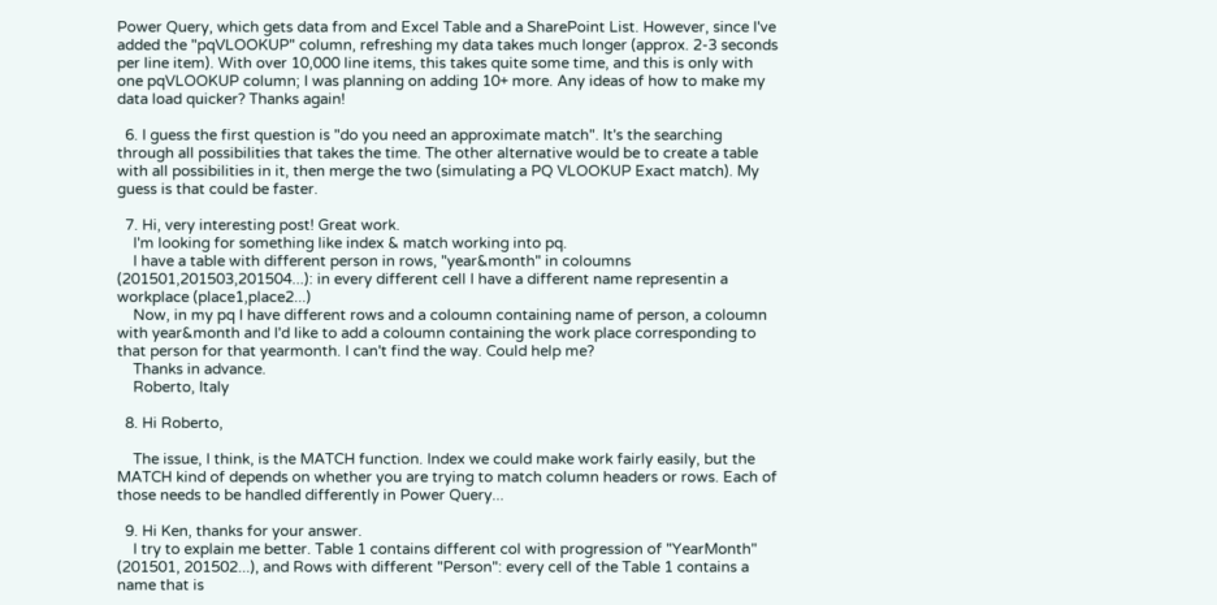Power Query, which gets data from and Excel Table and a SharePoint List. However, since I've added the "pqVLOOKUP" column, refreshing my data takes much longer (approx. 2-3 seconds per line item). With over 10,000 line items, this takes quite some time, and this is only with one pqVLOOKUP column; I was planning on adding 10+ more. Any ideas of how to make my data load quicker? Thanks again!

  6. I guess the first question is "do you need an approximate match". It's the searching through all possibilities that takes the time. The other alternative would be to create a table with all possibilities in it, then merge the two (simulating a PQ VLOOKUP Exact match). My guess is that could be faster.

  7. Hi, very interesting post! Great work.
    I'm looking for something like index & match working into pq.
    I have a table with different person in rows, "year&month" in coloumns (201501,201503,201504...): in every different cell I have a different name representin a workplace (place1,place2...)
    Now, in my pq I have different rows and a coloumn containing name of person, a coloumn with year&month and I'd like to add a coloumn containing the work place corresponding to that person for that yearmonth. I can't find the way. Could help me?
    Thanks in advance.
    Roberto, Italy

  8. Hi Roberto,

    The issue, I think, is the MATCH function. Index we could make work fairly easily, but the MATCH kind of depends on whether you are trying to match column headers or rows. Each of those needs to be handled differently in Power Query...

  9. Hi Ken, thanks for your answer.
    I try to explain me better. Table 1 contains different col with progression of "YearMonth" (201501, 201502...), and Rows with different "Person": every cell of the Table 1 contains a name that is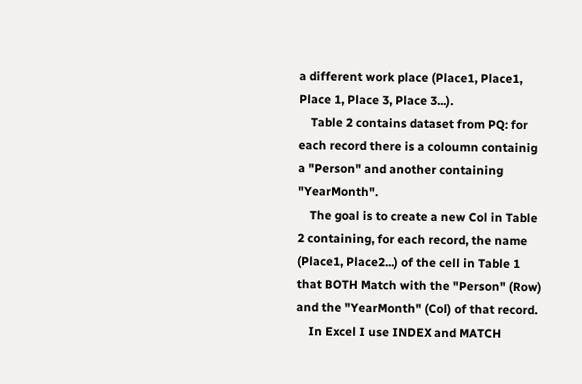a different work place (Place1, Place1, Place 1, Place 3, Place 3...).
    Table 2 contains dataset from PQ: for each record there is a coloumn containig a "Person" and another containing "YearMonth".
    The goal is to create a new Col in Table 2 containing, for each record, the name (Place1, Place2...) of the cell in Table 1 that BOTH Match with the "Person" (Row) and the "YearMonth" (Col) of that record.
    In Excel I use INDEX and MATCH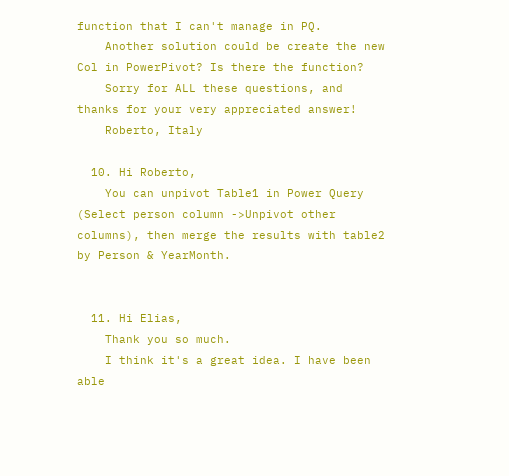function that I can't manage in PQ.
    Another solution could be create the new Col in PowerPivot? Is there the function?
    Sorry for ALL these questions, and thanks for your very appreciated answer!
    Roberto, Italy

  10. Hi Roberto,
    You can unpivot Table1 in Power Query (Select person column ->Unpivot other columns), then merge the results with table2 by Person & YearMonth.


  11. Hi Elias,
    Thank you so much.
    I think it's a great idea. I have been able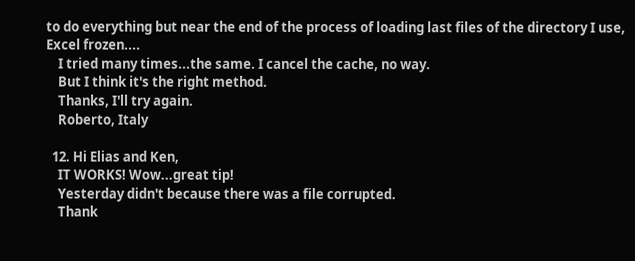to do everything but near the end of the process of loading last files of the directory I use, Excel frozen....
    I tried many times...the same. I cancel the cache, no way.
    But I think it's the right method.
    Thanks, I'll try again.
    Roberto, Italy

  12. Hi Elias and Ken,
    IT WORKS! Wow...great tip!
    Yesterday didn't because there was a file corrupted.
    Thank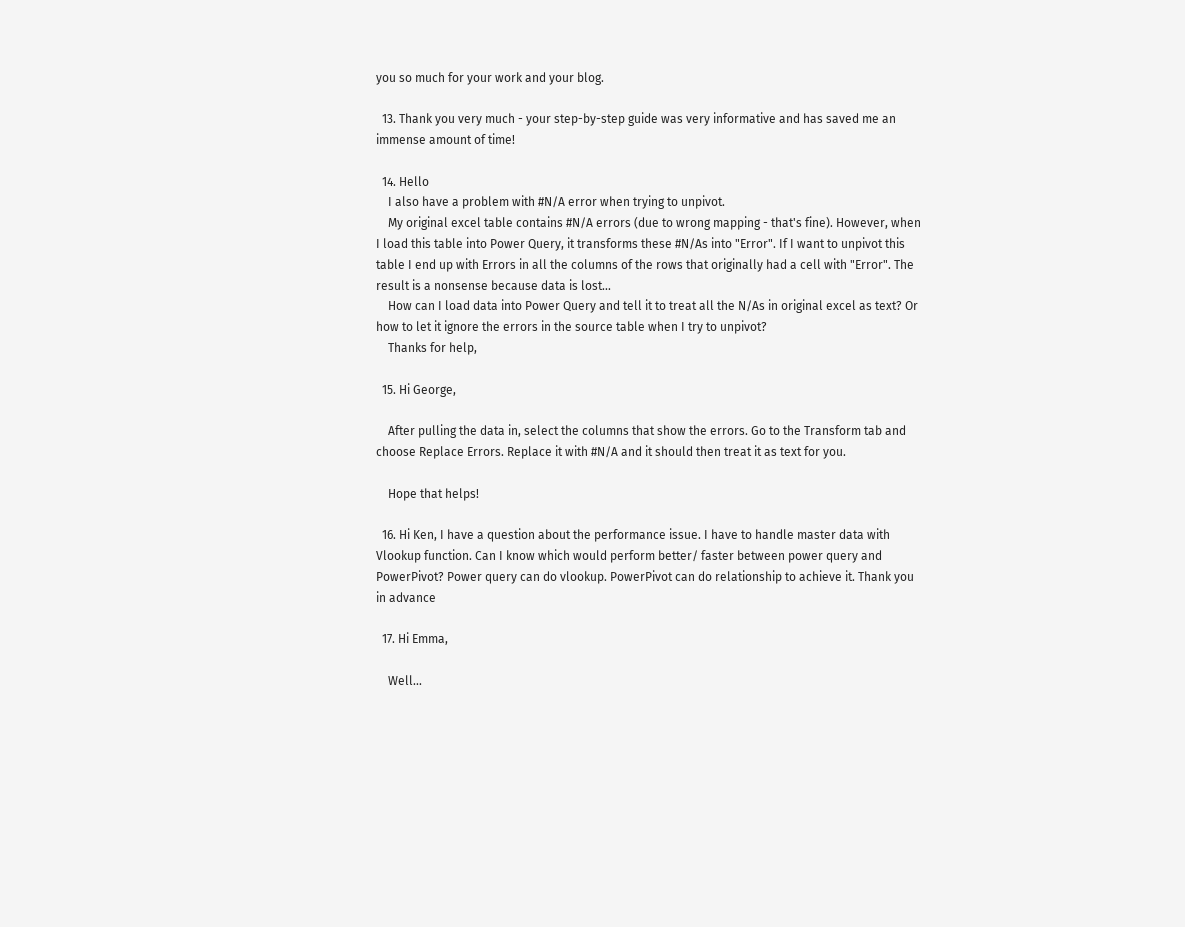you so much for your work and your blog.

  13. Thank you very much - your step-by-step guide was very informative and has saved me an immense amount of time!

  14. Hello
    I also have a problem with #N/A error when trying to unpivot.
    My original excel table contains #N/A errors (due to wrong mapping - that's fine). However, when I load this table into Power Query, it transforms these #N/As into "Error". If I want to unpivot this table I end up with Errors in all the columns of the rows that originally had a cell with "Error". The result is a nonsense because data is lost...
    How can I load data into Power Query and tell it to treat all the N/As in original excel as text? Or how to let it ignore the errors in the source table when I try to unpivot?
    Thanks for help,

  15. Hi George,

    After pulling the data in, select the columns that show the errors. Go to the Transform tab and choose Replace Errors. Replace it with #N/A and it should then treat it as text for you.

    Hope that helps!

  16. Hi Ken, I have a question about the performance issue. I have to handle master data with Vlookup function. Can I know which would perform better/ faster between power query and PowerPivot? Power query can do vlookup. PowerPivot can do relationship to achieve it. Thank you in advance

  17. Hi Emma,

    Well...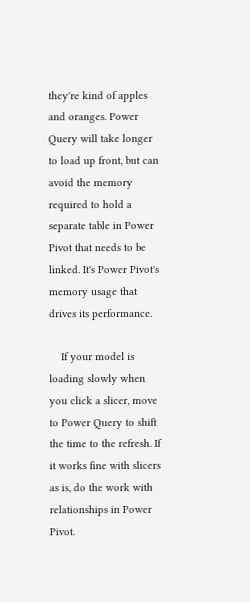they're kind of apples and oranges. Power Query will take longer to load up front, but can avoid the memory required to hold a separate table in Power Pivot that needs to be linked. It's Power Pivot's memory usage that drives its performance.

    If your model is loading slowly when you click a slicer, move to Power Query to shift the time to the refresh. If it works fine with slicers as is, do the work with relationships in Power Pivot.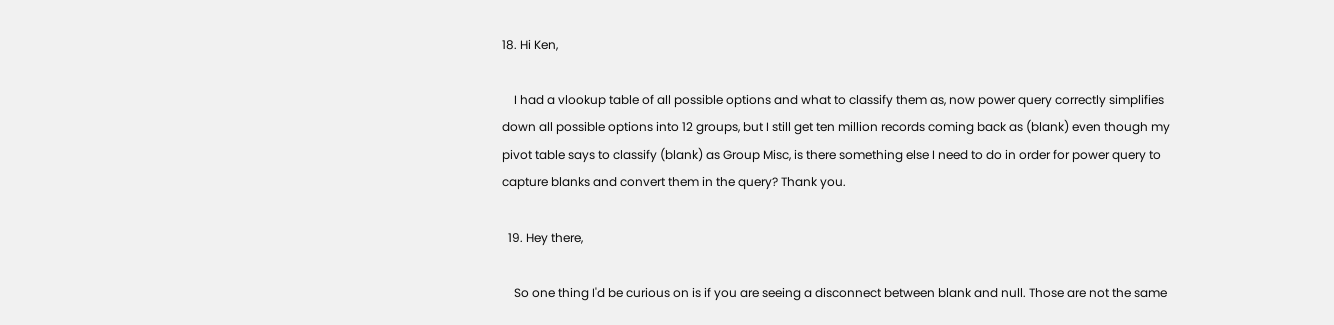18. Hi Ken,

    I had a vlookup table of all possible options and what to classify them as, now power query correctly simplifies down all possible options into 12 groups, but I still get ten million records coming back as (blank) even though my pivot table says to classify (blank) as Group Misc, is there something else I need to do in order for power query to capture blanks and convert them in the query? Thank you.

  19. Hey there,

    So one thing I'd be curious on is if you are seeing a disconnect between blank and null. Those are not the same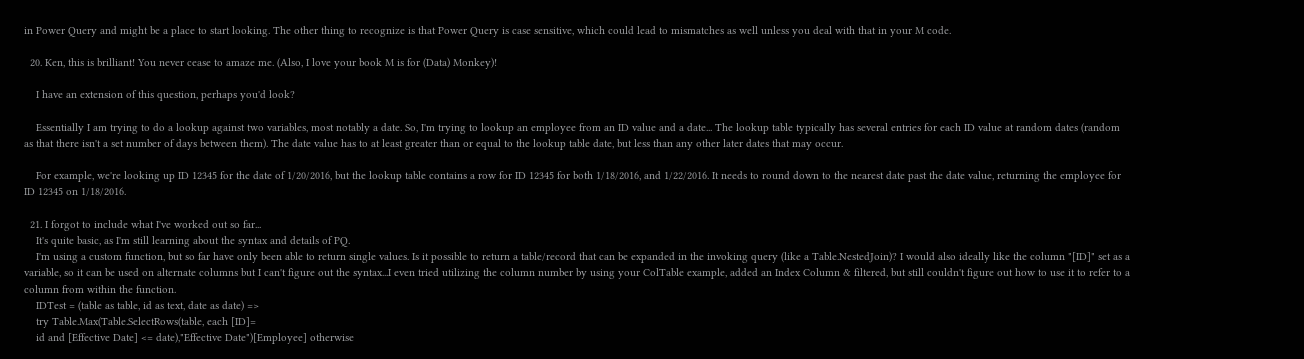in Power Query and might be a place to start looking. The other thing to recognize is that Power Query is case sensitive, which could lead to mismatches as well unless you deal with that in your M code.

  20. Ken, this is brilliant! You never cease to amaze me. (Also, I love your book M is for (Data) Monkey)!

    I have an extension of this question, perhaps you'd look?

    Essentially I am trying to do a lookup against two variables, most notably a date. So, I'm trying to lookup an employee from an ID value and a date... The lookup table typically has several entries for each ID value at random dates (random as that there isn't a set number of days between them). The date value has to at least greater than or equal to the lookup table date, but less than any other later dates that may occur.

    For example, we're looking up ID 12345 for the date of 1/20/2016, but the lookup table contains a row for ID 12345 for both 1/18/2016, and 1/22/2016. It needs to round down to the nearest date past the date value, returning the employee for ID 12345 on 1/18/2016.

  21. I forgot to include what I've worked out so far...
    It's quite basic, as I'm still learning about the syntax and details of PQ.
    I'm using a custom function, but so far have only been able to return single values. Is it possible to return a table/record that can be expanded in the invoking query (like a Table.NestedJoin)? I would also ideally like the column "[ID]" set as a variable, so it can be used on alternate columns but I can't figure out the syntax...I even tried utilizing the column number by using your ColTable example, added an Index Column & filtered, but still couldn't figure out how to use it to refer to a column from within the function.
    IDTest = (table as table, id as text, date as date) =>
    try Table.Max(Table.SelectRows(table, each [ID]=
    id and [Effective Date] <= date),"Effective Date")[Employee] otherwise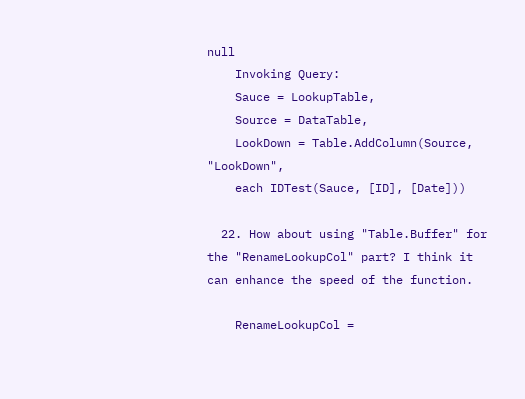null
    Invoking Query:
    Sauce = LookupTable,
    Source = DataTable,
    LookDown = Table.AddColumn(Source, "LookDown",
    each IDTest(Sauce, [ID], [Date]))

  22. How about using "Table.Buffer" for the "RenameLookupCol" part? I think it can enhance the speed of the function.

    RenameLookupCol =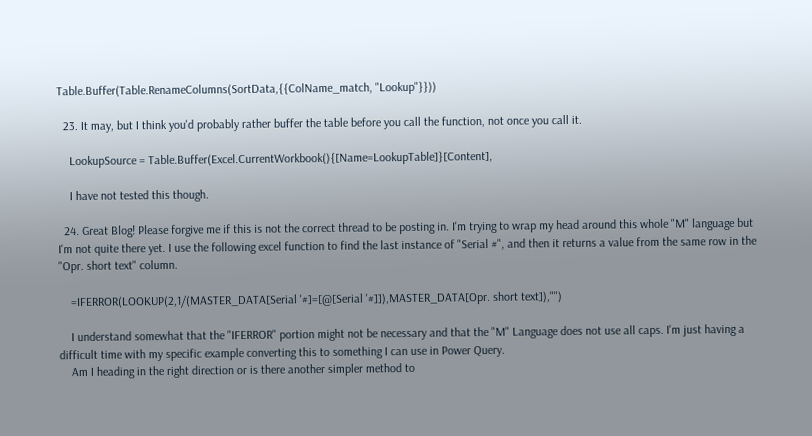Table.Buffer(Table.RenameColumns(SortData,{{ColName_match, "Lookup"}}))

  23. It may, but I think you'd probably rather buffer the table before you call the function, not once you call it.

    LookupSource = Table.Buffer(Excel.CurrentWorkbook(){[Name=LookupTable]}[Content],

    I have not tested this though.

  24. Great Blog! Please forgive me if this is not the correct thread to be posting in. I'm trying to wrap my head around this whole "M" language but I'm not quite there yet. I use the following excel function to find the last instance of "Serial #", and then it returns a value from the same row in the "Opr. short text" column.

    =IFERROR(LOOKUP(2,1/(MASTER_DATA[Serial '#]=[@[Serial '#]]),MASTER_DATA[Opr. short text]),"")

    I understand somewhat that the "IFERROR" portion might not be necessary and that the "M" Language does not use all caps. I'm just having a difficult time with my specific example converting this to something I can use in Power Query.
    Am I heading in the right direction or is there another simpler method to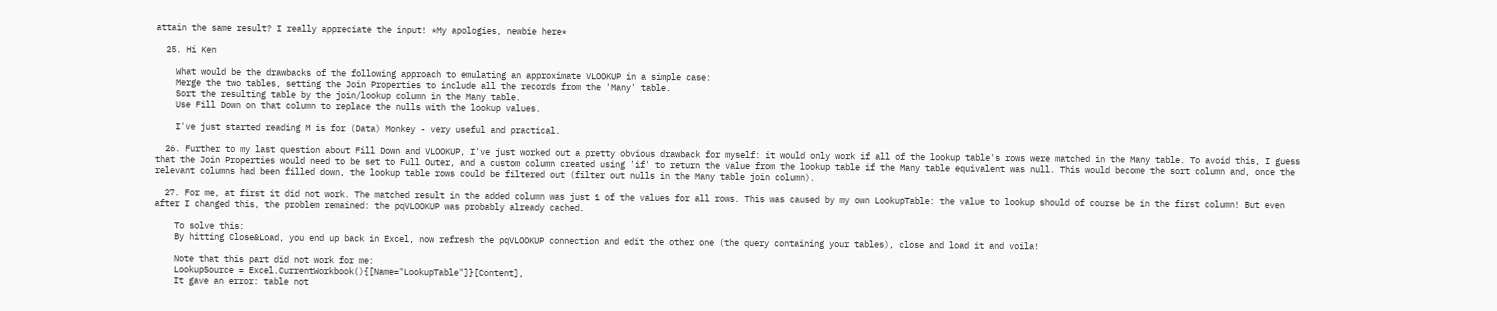attain the same result? I really appreciate the input! *My apologies, newbie here*

  25. Hi Ken

    What would be the drawbacks of the following approach to emulating an approximate VLOOKUP in a simple case:
    Merge the two tables, setting the Join Properties to include all the records from the 'Many' table.
    Sort the resulting table by the join/lookup column in the Many table.
    Use Fill Down on that column to replace the nulls with the lookup values.

    I've just started reading M is for (Data) Monkey - very useful and practical.

  26. Further to my last question about Fill Down and VLOOKUP, I've just worked out a pretty obvious drawback for myself: it would only work if all of the lookup table's rows were matched in the Many table. To avoid this, I guess that the Join Properties would need to be set to Full Outer, and a custom column created using 'if' to return the value from the lookup table if the Many table equivalent was null. This would become the sort column and, once the relevant columns had been filled down, the lookup table rows could be filtered out (filter out nulls in the Many table join column).

  27. For me, at first it did not work. The matched result in the added column was just 1 of the values for all rows. This was caused by my own LookupTable: the value to lookup should of course be in the first column! But even after I changed this, the problem remained: the pqVLOOKUP was probably already cached.

    To solve this:
    By hitting Close&Load, you end up back in Excel, now refresh the pqVLOOKUP connection and edit the other one (the query containing your tables), close and load it and voila!

    Note that this part did not work for me:
    LookupSource = Excel.CurrentWorkbook(){[Name="LookupTable"]}[Content],
    It gave an error: table not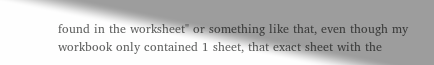found in the worksheet" or something like that, even though my workbook only contained 1 sheet, that exact sheet with the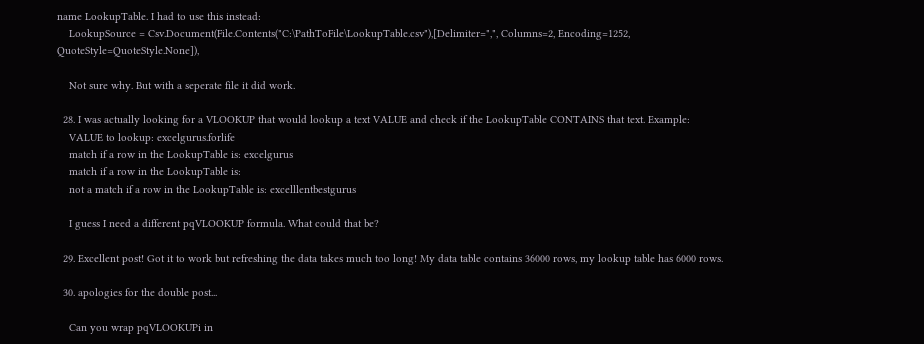name LookupTable. I had to use this instead:
    LookupSource = Csv.Document(File.Contents("C:\PathToFile\LookupTable.csv"),[Delimiter=",", Columns=2, Encoding=1252, QuoteStyle=QuoteStyle.None]),

    Not sure why. But with a seperate file it did work.

  28. I was actually looking for a VLOOKUP that would lookup a text VALUE and check if the LookupTable CONTAINS that text. Example:
    VALUE to lookup: excelgurus.forlife
    match if a row in the LookupTable is: excelgurus
    match if a row in the LookupTable is:
    not a match if a row in the LookupTable is: excelllentbestgurus

    I guess I need a different pqVLOOKUP formula. What could that be?

  29. Excellent post! Got it to work but refreshing the data takes much too long! My data table contains 36000 rows, my lookup table has 6000 rows.

  30. apologies for the double post...

    Can you wrap pqVLOOKUPi in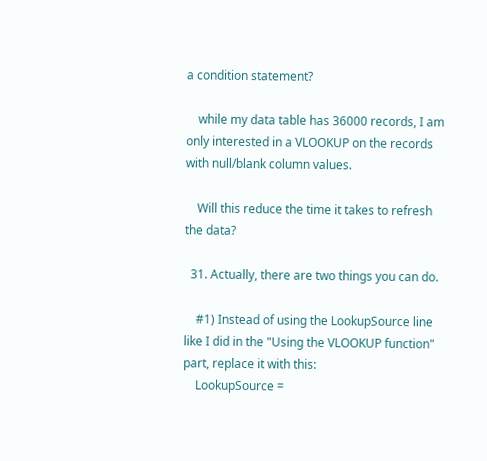a condition statement?

    while my data table has 36000 records, I am only interested in a VLOOKUP on the records with null/blank column values.

    Will this reduce the time it takes to refresh the data?

  31. Actually, there are two things you can do.

    #1) Instead of using the LookupSource line like I did in the "Using the VLOOKUP function" part, replace it with this:
    LookupSource =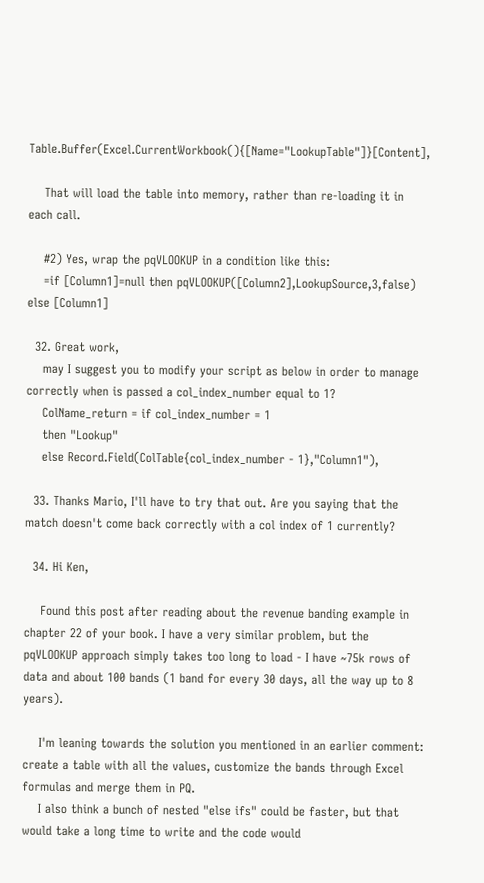Table.Buffer(Excel.CurrentWorkbook(){[Name="LookupTable"]}[Content],

    That will load the table into memory, rather than re-loading it in each call.

    #2) Yes, wrap the pqVLOOKUP in a condition like this:
    =if [Column1]=null then pqVLOOKUP([Column2],LookupSource,3,false) else [Column1]

  32. Great work,
    may I suggest you to modify your script as below in order to manage correctly when is passed a col_index_number equal to 1?
    ColName_return = if col_index_number = 1
    then "Lookup"
    else Record.Field(ColTable{col_index_number - 1},"Column1"),

  33. Thanks Mario, I'll have to try that out. Are you saying that the match doesn't come back correctly with a col index of 1 currently?

  34. Hi Ken,

    Found this post after reading about the revenue banding example in chapter 22 of your book. I have a very similar problem, but the pqVLOOKUP approach simply takes too long to load - I have ~75k rows of data and about 100 bands (1 band for every 30 days, all the way up to 8 years).

    I'm leaning towards the solution you mentioned in an earlier comment: create a table with all the values, customize the bands through Excel formulas and merge them in PQ.
    I also think a bunch of nested "else ifs" could be faster, but that would take a long time to write and the code would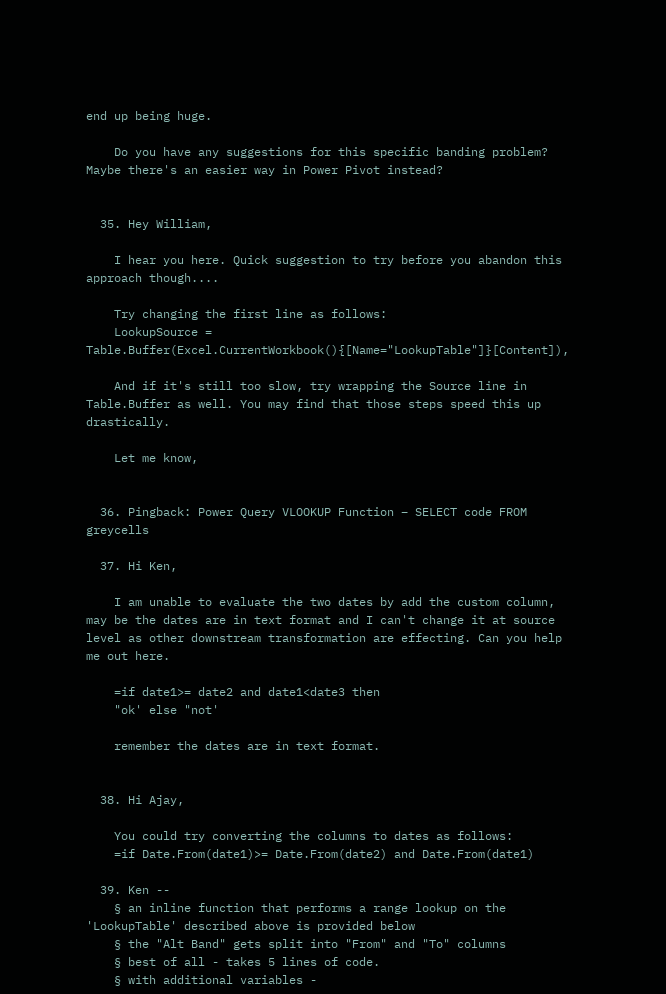end up being huge.

    Do you have any suggestions for this specific banding problem? Maybe there's an easier way in Power Pivot instead?


  35. Hey William,

    I hear you here. Quick suggestion to try before you abandon this approach though....

    Try changing the first line as follows:
    LookupSource = Table.Buffer(Excel.CurrentWorkbook(){[Name="LookupTable"]}[Content]),

    And if it's still too slow, try wrapping the Source line in Table.Buffer as well. You may find that those steps speed this up drastically.

    Let me know,


  36. Pingback: Power Query VLOOKUP Function – SELECT code FROM greycells

  37. Hi Ken,

    I am unable to evaluate the two dates by add the custom column, may be the dates are in text format and I can't change it at source level as other downstream transformation are effecting. Can you help me out here.

    =if date1>= date2 and date1<date3 then
    "ok' else "not'

    remember the dates are in text format.


  38. Hi Ajay,

    You could try converting the columns to dates as follows:
    =if Date.From(date1)>= Date.From(date2) and Date.From(date1)

  39. Ken --
    § an inline function that performs a range lookup on the 'LookupTable' described above is provided below
    § the "Alt Band" gets split into "From" and "To" columns
    § best of all - takes 5 lines of code.
    § with additional variables -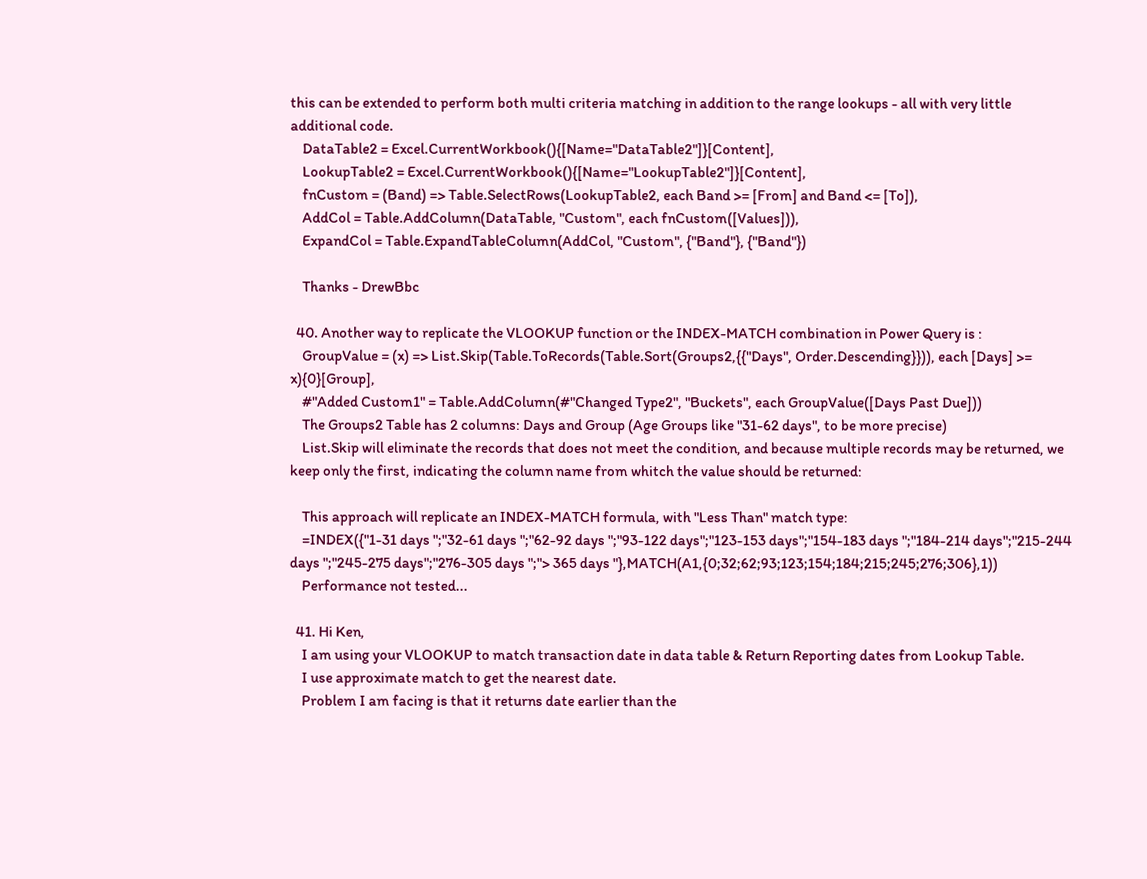this can be extended to perform both multi criteria matching in addition to the range lookups - all with very little additional code.
    DataTable2 = Excel.CurrentWorkbook(){[Name="DataTable2"]}[Content],
    LookupTable2 = Excel.CurrentWorkbook(){[Name="LookupTable2"]}[Content],
    fnCustom = (Band) => Table.SelectRows(LookupTable2, each Band >= [From] and Band <= [To]),
    AddCol = Table.AddColumn(DataTable, "Custom", each fnCustom([Values])),
    ExpandCol = Table.ExpandTableColumn(AddCol, "Custom", {"Band"}, {"Band"})

    Thanks - DrewBbc

  40. Another way to replicate the VLOOKUP function or the INDEX-MATCH combination in Power Query is :
    GroupValue = (x) => List.Skip(Table.ToRecords(Table.Sort(Groups2,{{"Days", Order.Descending}})), each [Days] >= x){0}[Group],
    #"Added Custom1" = Table.AddColumn(#"Changed Type2", "Buckets", each GroupValue([Days Past Due]))
    The Groups2 Table has 2 columns: Days and Group (Age Groups like "31-62 days", to be more precise)
    List.Skip will eliminate the records that does not meet the condition, and because multiple records may be returned, we keep only the first, indicating the column name from whitch the value should be returned:

    This approach will replicate an INDEX-MATCH formula, with "Less Than" match type:
    =INDEX({"1-31 days ";"32-61 days ";"62-92 days ";"93-122 days";"123-153 days";"154-183 days ";"184-214 days";"215-244 days ";"245-275 days";"276-305 days ";"> 365 days "},MATCH(A1,{0;32;62;93;123;154;184;215;245;276;306},1))
    Performance not tested...

  41. Hi Ken,
    I am using your VLOOKUP to match transaction date in data table & Return Reporting dates from Lookup Table.
    I use approximate match to get the nearest date.
    Problem I am facing is that it returns date earlier than the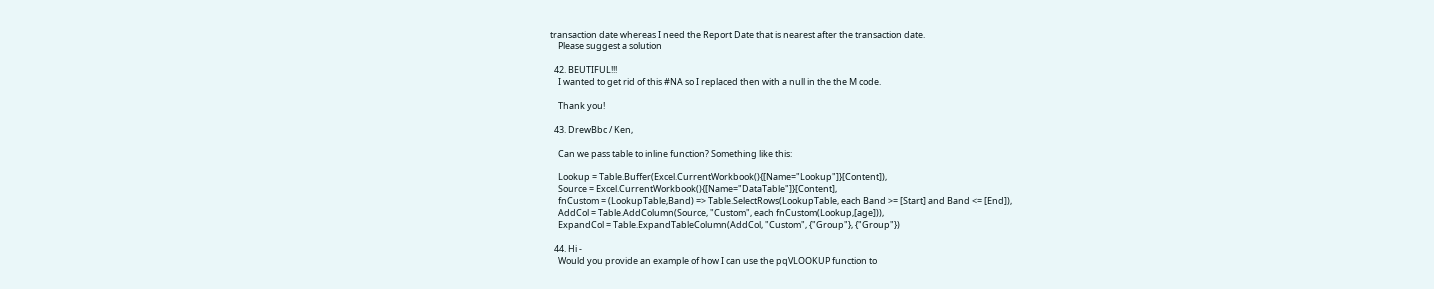transaction date whereas I need the Report Date that is nearest after the transaction date.
    Please suggest a solution

  42. BEUTIFUL!!!
    I wanted to get rid of this #NA so I replaced then with a null in the the M code.

    Thank you!

  43. DrewBbc / Ken,

    Can we pass table to inline function? Something like this:

    Lookup = Table.Buffer(Excel.CurrentWorkbook(){[Name="Lookup"]}[Content]),
    Source = Excel.CurrentWorkbook(){[Name="DataTable"]}[Content],
    fnCustom = (LookupTable,Band) => Table.SelectRows(LookupTable, each Band >= [Start] and Band <= [End]),
    AddCol = Table.AddColumn(Source, "Custom", each fnCustom(Lookup,[age])),
    ExpandCol = Table.ExpandTableColumn(AddCol, "Custom", {"Group"}, {"Group"})

  44. Hi -
    Would you provide an example of how I can use the pqVLOOKUP function to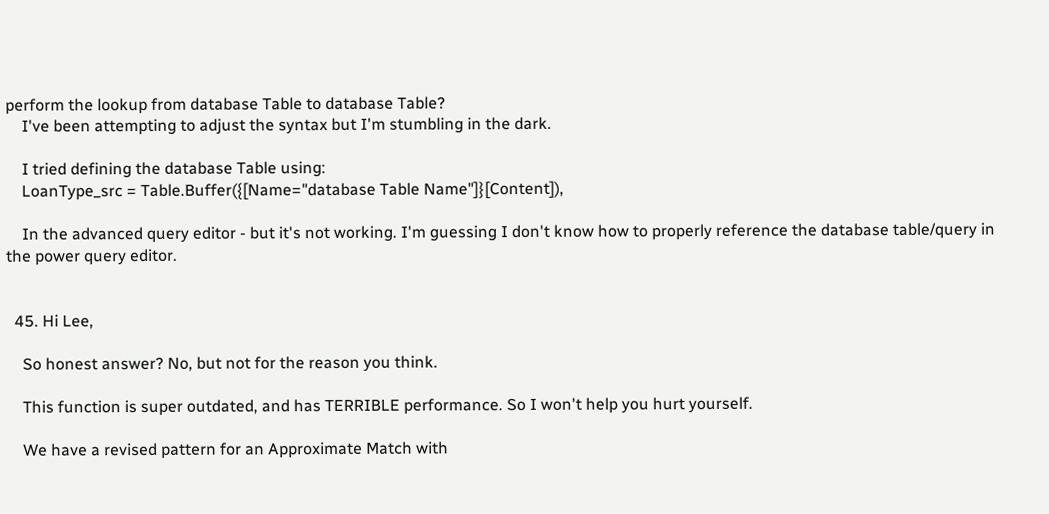perform the lookup from database Table to database Table?
    I've been attempting to adjust the syntax but I'm stumbling in the dark.

    I tried defining the database Table using:
    LoanType_src = Table.Buffer({[Name="database Table Name"]}[Content]),

    In the advanced query editor - but it's not working. I'm guessing I don't know how to properly reference the database table/query in the power query editor.


  45. Hi Lee,

    So honest answer? No, but not for the reason you think.

    This function is super outdated, and has TERRIBLE performance. So I won't help you hurt yourself.

    We have a revised pattern for an Approximate Match with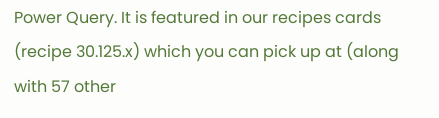Power Query. It is featured in our recipes cards (recipe 30.125.x) which you can pick up at (along with 57 other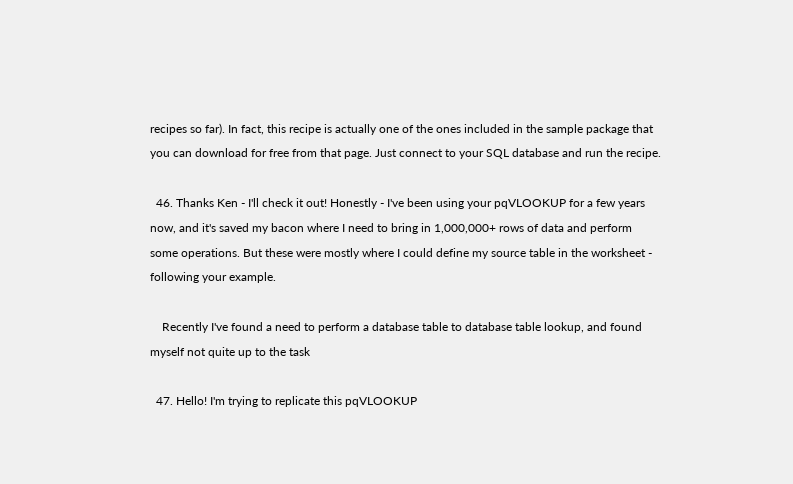recipes so far). In fact, this recipe is actually one of the ones included in the sample package that you can download for free from that page. Just connect to your SQL database and run the recipe.

  46. Thanks Ken - I'll check it out! Honestly - I've been using your pqVLOOKUP for a few years now, and it's saved my bacon where I need to bring in 1,000,000+ rows of data and perform some operations. But these were mostly where I could define my source table in the worksheet - following your example.

    Recently I've found a need to perform a database table to database table lookup, and found myself not quite up to the task

  47. Hello! I'm trying to replicate this pqVLOOKUP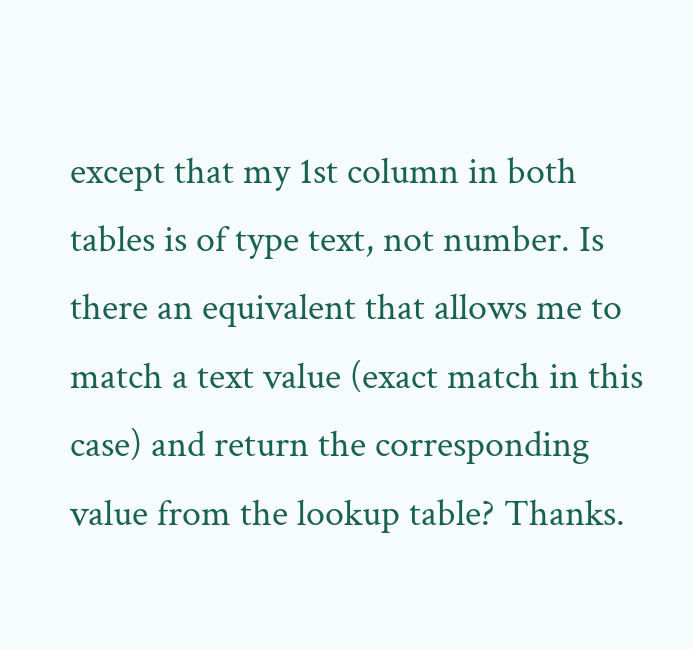except that my 1st column in both tables is of type text, not number. Is there an equivalent that allows me to match a text value (exact match in this case) and return the corresponding value from the lookup table? Thanks.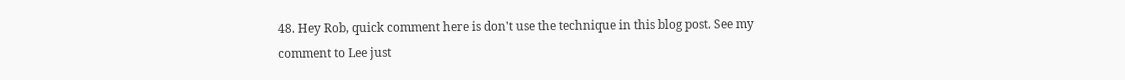48. Hey Rob, quick comment here is don't use the technique in this blog post. See my comment to Lee just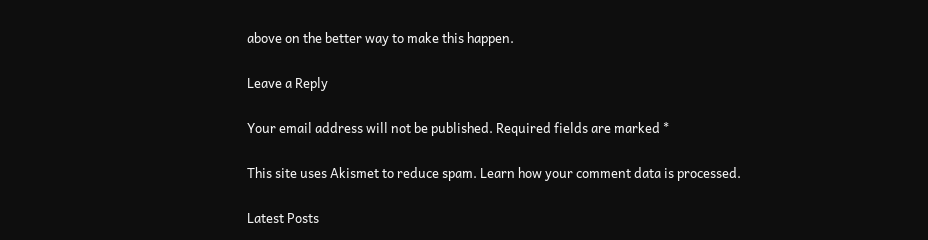above on the better way to make this happen.

Leave a Reply

Your email address will not be published. Required fields are marked *

This site uses Akismet to reduce spam. Learn how your comment data is processed.

Latest Posts